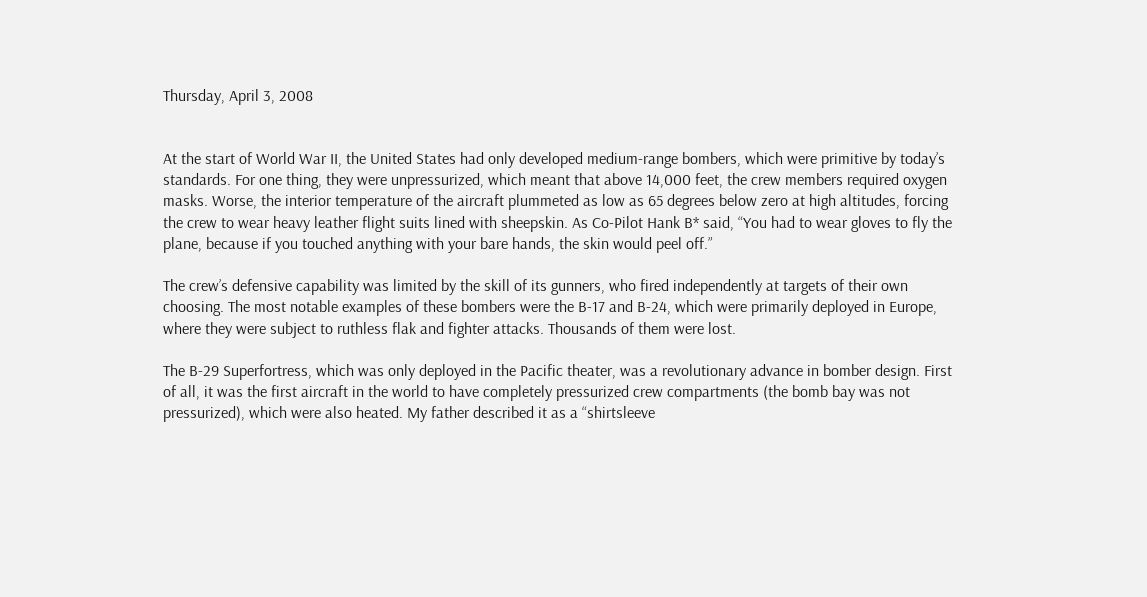Thursday, April 3, 2008


At the start of World War II, the United States had only developed medium-range bombers, which were primitive by today’s standards. For one thing, they were unpressurized, which meant that above 14,000 feet, the crew members required oxygen masks. Worse, the interior temperature of the aircraft plummeted as low as 65 degrees below zero at high altitudes, forcing the crew to wear heavy leather flight suits lined with sheepskin. As Co-Pilot Hank B* said, “You had to wear gloves to fly the plane, because if you touched anything with your bare hands, the skin would peel off.”

The crew’s defensive capability was limited by the skill of its gunners, who fired independently at targets of their own choosing. The most notable examples of these bombers were the B-17 and B-24, which were primarily deployed in Europe, where they were subject to ruthless flak and fighter attacks. Thousands of them were lost.

The B-29 Superfortress, which was only deployed in the Pacific theater, was a revolutionary advance in bomber design. First of all, it was the first aircraft in the world to have completely pressurized crew compartments (the bomb bay was not pressurized), which were also heated. My father described it as a “shirtsleeve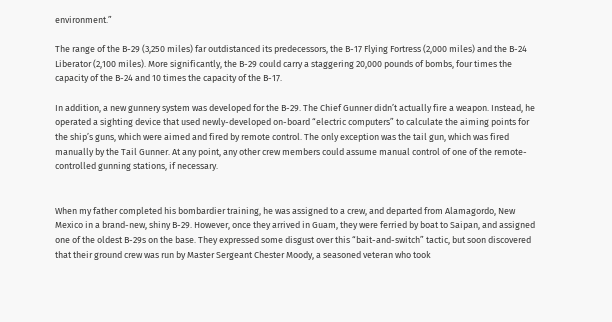environment.”

The range of the B-29 (3,250 miles) far outdistanced its predecessors, the B-17 Flying Fortress (2,000 miles) and the B-24 Liberator (2,100 miles). More significantly, the B-29 could carry a staggering 20,000 pounds of bombs, four times the capacity of the B-24 and 10 times the capacity of the B-17.

In addition, a new gunnery system was developed for the B-29. The Chief Gunner didn’t actually fire a weapon. Instead, he operated a sighting device that used newly-developed on-board “electric computers” to calculate the aiming points for the ship’s guns, which were aimed and fired by remote control. The only exception was the tail gun, which was fired manually by the Tail Gunner. At any point, any other crew members could assume manual control of one of the remote-controlled gunning stations, if necessary.


When my father completed his bombardier training, he was assigned to a crew, and departed from Alamagordo, New Mexico in a brand-new, shiny B-29. However, once they arrived in Guam, they were ferried by boat to Saipan, and assigned one of the oldest B-29s on the base. They expressed some disgust over this “bait-and-switch” tactic, but soon discovered that their ground crew was run by Master Sergeant Chester Moody, a seasoned veteran who took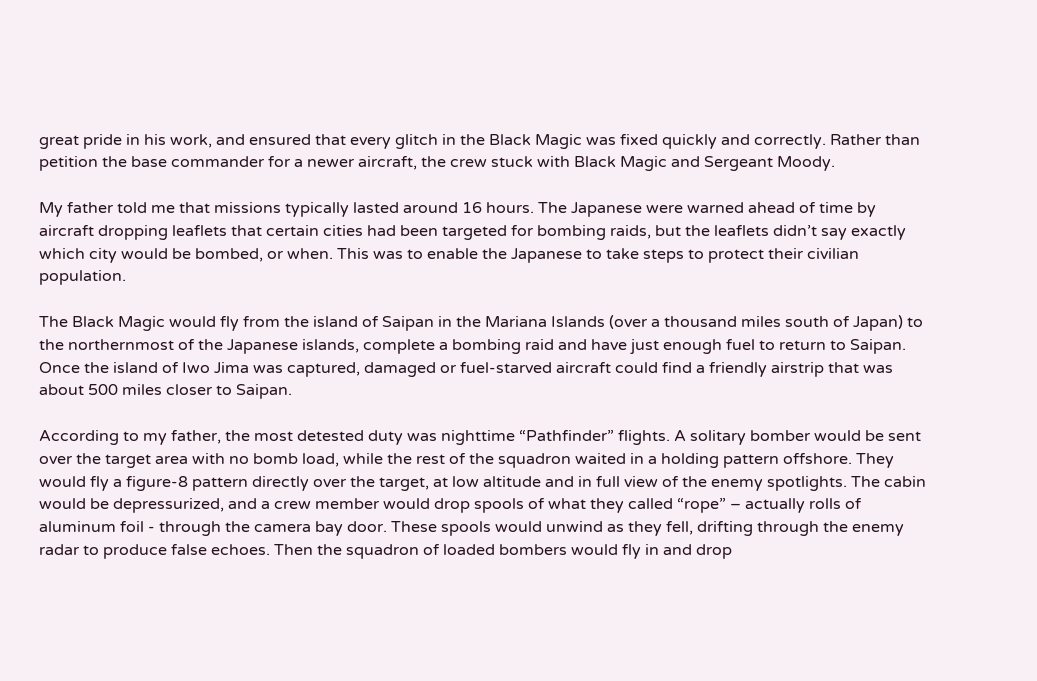great pride in his work, and ensured that every glitch in the Black Magic was fixed quickly and correctly. Rather than petition the base commander for a newer aircraft, the crew stuck with Black Magic and Sergeant Moody.

My father told me that missions typically lasted around 16 hours. The Japanese were warned ahead of time by aircraft dropping leaflets that certain cities had been targeted for bombing raids, but the leaflets didn’t say exactly which city would be bombed, or when. This was to enable the Japanese to take steps to protect their civilian population.

The Black Magic would fly from the island of Saipan in the Mariana Islands (over a thousand miles south of Japan) to the northernmost of the Japanese islands, complete a bombing raid and have just enough fuel to return to Saipan. Once the island of Iwo Jima was captured, damaged or fuel-starved aircraft could find a friendly airstrip that was about 500 miles closer to Saipan.

According to my father, the most detested duty was nighttime “Pathfinder” flights. A solitary bomber would be sent over the target area with no bomb load, while the rest of the squadron waited in a holding pattern offshore. They would fly a figure-8 pattern directly over the target, at low altitude and in full view of the enemy spotlights. The cabin would be depressurized, and a crew member would drop spools of what they called “rope” – actually rolls of aluminum foil - through the camera bay door. These spools would unwind as they fell, drifting through the enemy radar to produce false echoes. Then the squadron of loaded bombers would fly in and drop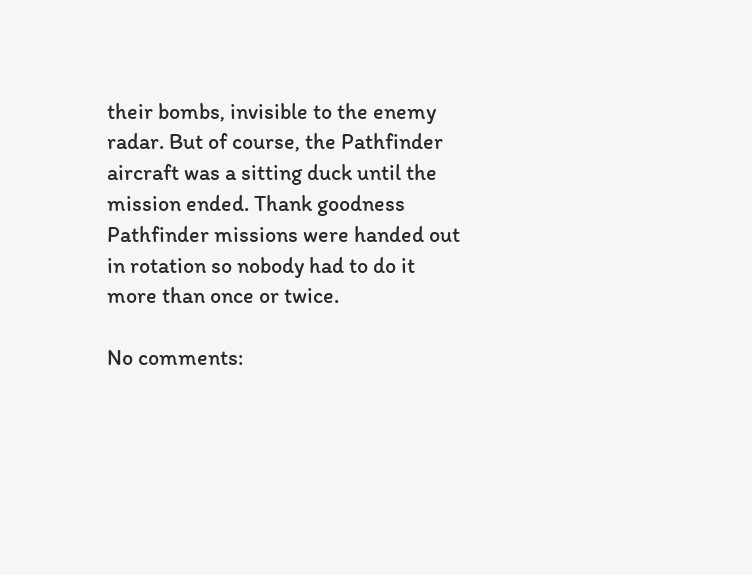their bombs, invisible to the enemy radar. But of course, the Pathfinder aircraft was a sitting duck until the mission ended. Thank goodness Pathfinder missions were handed out in rotation so nobody had to do it more than once or twice.

No comments: